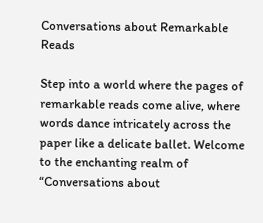Conversations about Remarkable Reads

Step into a world where the pages of remarkable reads come alive, where words dance intricately across the paper like a delicate ballet. Welcome to the enchanting realm of “Conversations about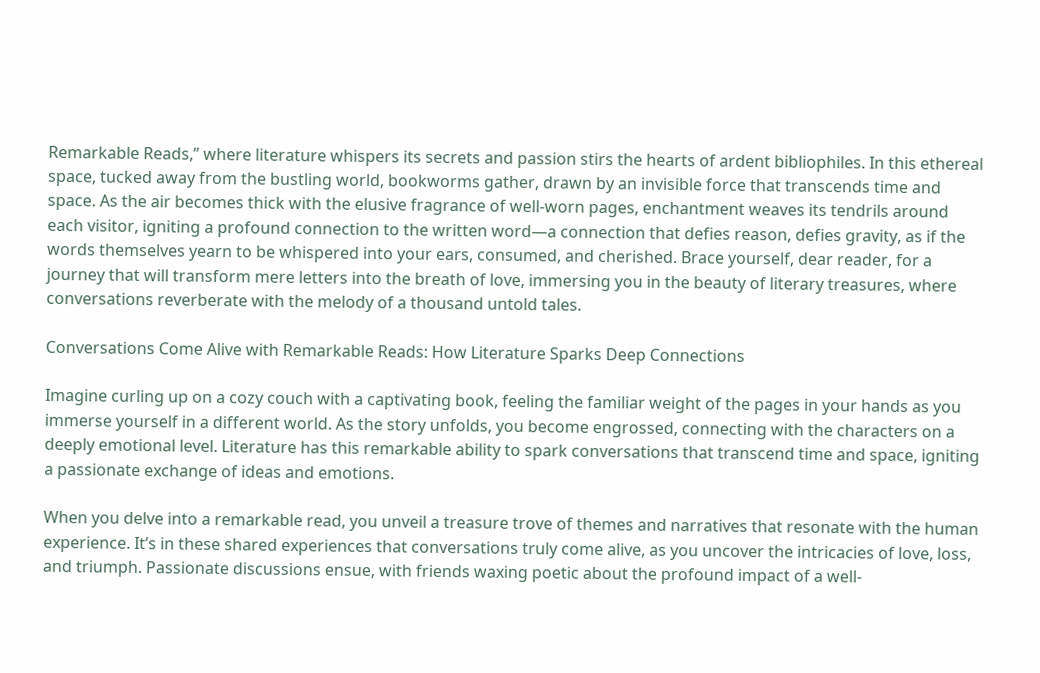Remarkable Reads,” where literature whispers its secrets and passion stirs the hearts of ardent bibliophiles. In this ethereal space, tucked away from the bustling world, bookworms gather, drawn by an invisible force that transcends time and space. As the air becomes thick with the elusive fragrance of well-worn pages, enchantment weaves its tendrils around each visitor, igniting a profound connection to the written word—a connection that defies reason, defies gravity, as if the words themselves yearn to be whispered into your ears, consumed, and cherished. Brace yourself, dear reader, for a journey that will transform mere letters into the breath of love, immersing you in the beauty of literary treasures, where conversations reverberate with the melody of a thousand untold tales.

Conversations Come Alive with Remarkable Reads: How Literature Sparks Deep Connections

Imagine curling up on a cozy couch with a captivating book, feeling the familiar weight of the pages in your hands as you immerse yourself in a different world. As the story unfolds, you become engrossed, connecting with the characters on a deeply emotional level. Literature has this remarkable ability to spark conversations that transcend time and space, igniting a passionate exchange of ideas and emotions.

When you delve into a remarkable read, you unveil a treasure trove of themes and narratives that resonate with the human experience. It’s in these shared experiences that conversations truly come alive, as you uncover the intricacies of love, loss, and triumph. Passionate discussions ensue, with friends waxing poetic about the profound impact of a well-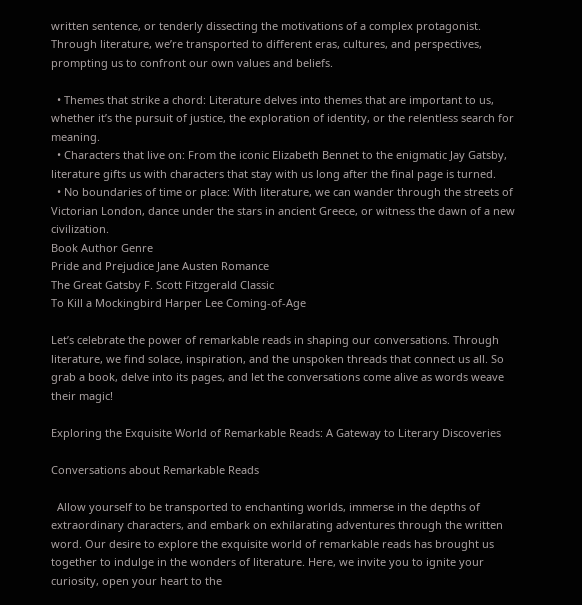written sentence, or tenderly dissecting the motivations of a complex protagonist. Through literature, we’re transported to different eras, cultures, and perspectives, prompting us to confront our own values and beliefs.

  • Themes that strike a chord: Literature delves into themes that are important to us, whether it’s the pursuit of justice, the exploration of identity, or the relentless search for meaning.
  • Characters that live on: From the iconic Elizabeth Bennet to the enigmatic Jay Gatsby, literature gifts us with characters that stay with us long after the final page is turned.
  • No boundaries of time or place: With literature, we can wander through the streets of Victorian London, dance under the stars in ancient Greece, or witness the dawn of a new civilization.
Book Author Genre
Pride and Prejudice Jane Austen Romance
The Great Gatsby F. Scott Fitzgerald Classic
To Kill a Mockingbird Harper Lee Coming-of-Age

Let’s celebrate the power of remarkable reads in shaping our conversations. Through literature, we find solace, inspiration, and the unspoken threads that connect us all. So grab a book, delve into its pages, and let the conversations come alive as words weave their magic!

Exploring the Exquisite World of Remarkable Reads: A Gateway to Literary Discoveries

Conversations about Remarkable Reads

  Allow yourself to be transported to enchanting worlds, immerse in the depths of extraordinary characters, and embark on exhilarating adventures through the written word. Our desire to explore the exquisite world of remarkable reads has brought us together to indulge in the wonders of literature. Here, we invite you to ignite your curiosity, open your heart to the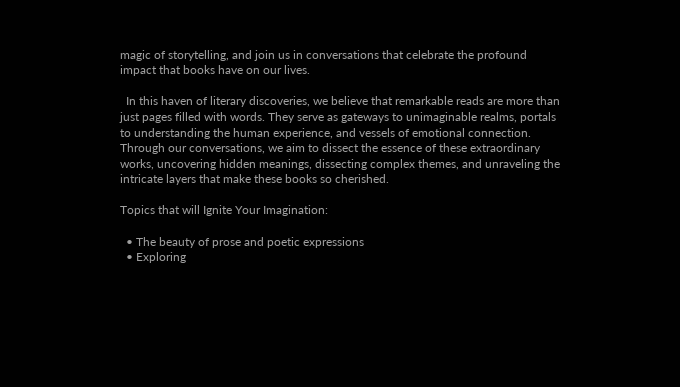magic of storytelling, and join us in conversations that celebrate the profound impact that books have on our lives.

  In this haven of literary discoveries, we believe that remarkable reads are more than just pages filled with words. They serve as gateways to unimaginable realms, portals to understanding the human experience, and vessels of emotional connection. Through our conversations, we aim to dissect the essence of these extraordinary works, uncovering hidden meanings, dissecting complex themes, and unraveling the intricate layers that make these books so cherished.

Topics that will Ignite Your Imagination:

  • The beauty of prose and poetic expressions
  • Exploring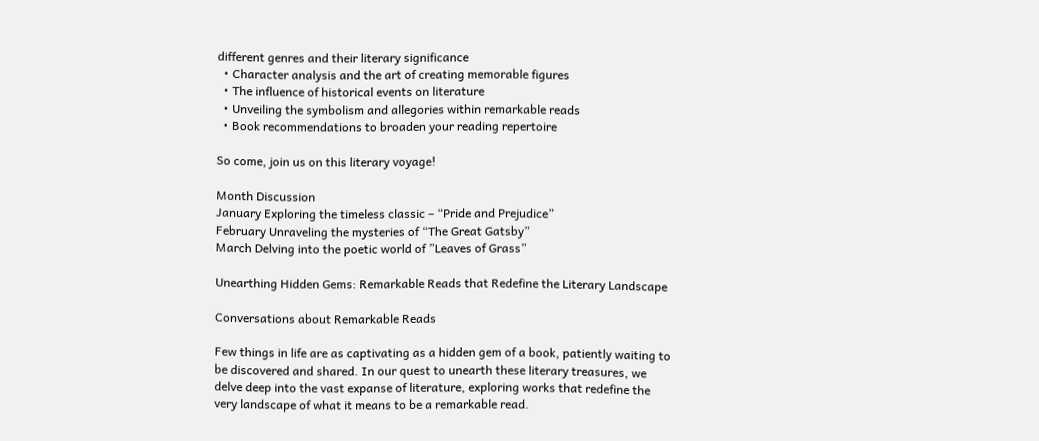different genres and their literary significance
  • Character analysis and the art of creating memorable figures
  • The influence of historical events on literature
  • Unveiling the symbolism and allegories within remarkable reads
  • Book recommendations to broaden your reading repertoire

So come, join us on this literary voyage!

Month Discussion
January Exploring the timeless classic – “Pride and Prejudice”
February Unraveling the mysteries of “The Great Gatsby”
March Delving into the poetic world of ”Leaves of Grass”

Unearthing Hidden Gems: Remarkable Reads that Redefine the Literary Landscape

Conversations about Remarkable Reads

Few things in life are as captivating as a hidden gem of a book, patiently waiting to be discovered and shared. In our quest to unearth these literary treasures, we delve deep into the vast expanse of literature, exploring works that redefine the very landscape of what it means to be a remarkable read.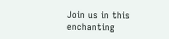Join us in this enchanting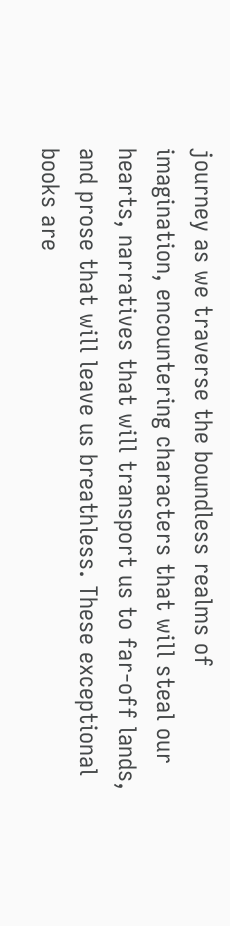journey as we traverse the boundless realms of imagination, encountering characters that will steal our hearts, narratives that will transport us to far-off lands, and prose that will leave us breathless. These exceptional books are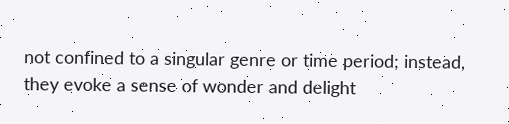not confined to a singular genre or time period; instead, they evoke a sense of wonder and delight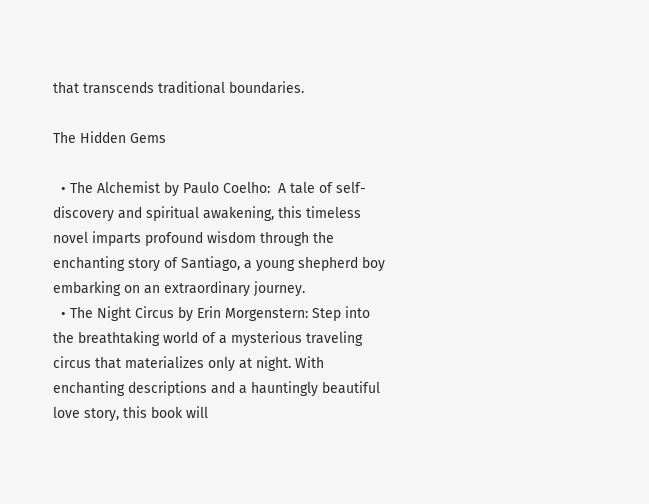that transcends traditional boundaries.

The Hidden Gems

  • The Alchemist by Paulo Coelho:  A tale of self-discovery and spiritual awakening, this timeless novel imparts profound wisdom through the enchanting story of Santiago, a young shepherd boy embarking on an extraordinary journey.
  • The Night Circus by Erin Morgenstern: Step into the breathtaking world of a mysterious traveling circus that materializes only at night. With enchanting descriptions and a hauntingly beautiful love story, this book will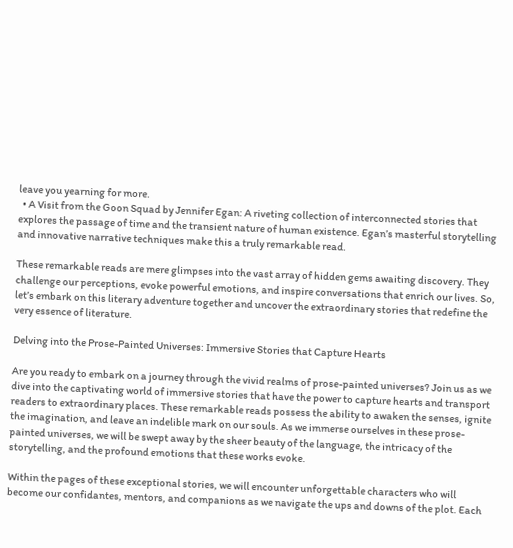leave you yearning for more.
  • A Visit from the Goon Squad by Jennifer Egan: A riveting collection of interconnected stories that explores the passage of time and the transient nature of human existence. Egan’s masterful storytelling and innovative narrative techniques make this a truly remarkable read.

These remarkable reads are mere glimpses into the vast array of hidden gems awaiting discovery. They challenge our perceptions, evoke powerful emotions, and inspire conversations that enrich our lives. So, let’s embark on this literary adventure together and uncover the extraordinary stories that redefine the very essence of literature.

Delving into the Prose-Painted Universes: Immersive Stories that Capture Hearts

Are you ready to embark on a journey through the vivid realms of prose-painted universes? Join us as we dive into the captivating world of immersive stories that have the power to capture hearts and transport readers to extraordinary places. These remarkable reads possess the ability to awaken the senses, ignite the imagination, and leave an indelible mark on our souls. As we immerse ourselves in these prose-painted universes, we will be swept away by the sheer beauty of the language, the intricacy of the storytelling, and the profound emotions that these works evoke.

Within the pages of these exceptional stories, we will encounter unforgettable characters who will become our confidantes, mentors, and companions as we navigate the ups and downs of the plot. Each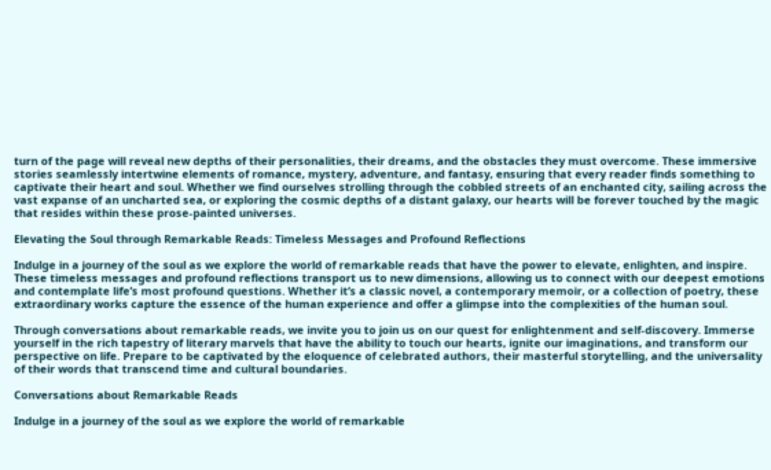turn of the page will reveal new depths of their personalities, their dreams, and the obstacles they must overcome. These immersive stories seamlessly intertwine elements of romance, mystery, adventure, and fantasy, ensuring that every reader finds something to captivate their heart and soul. Whether we find ourselves strolling through the cobbled streets of an enchanted city, sailing across the vast expanse of an uncharted sea, or exploring the cosmic depths of a distant galaxy, our hearts will be forever touched by the magic that resides within these prose-painted universes.

Elevating the Soul through Remarkable Reads: Timeless Messages and Profound Reflections

Indulge in a journey of the soul as we explore the world of remarkable reads that have the power to elevate, enlighten, and inspire. These timeless messages and profound reflections transport us to new dimensions, allowing us to connect with our deepest emotions and contemplate life’s most profound questions. Whether it’s a classic novel, a contemporary memoir, or a collection of poetry, these extraordinary works capture the essence of the human experience and offer a glimpse into the complexities of the human soul.

Through conversations about remarkable reads, we invite you to join us on our quest for enlightenment and self-discovery. Immerse yourself in the rich tapestry of literary marvels that have the ability to touch our hearts, ignite our imaginations, and transform our perspective on life. Prepare to be captivated by the eloquence of celebrated authors, their masterful storytelling, and the universality of their words that transcend time and cultural boundaries.

Conversations about Remarkable Reads

Indulge in a journey of the soul as we explore the world of remarkable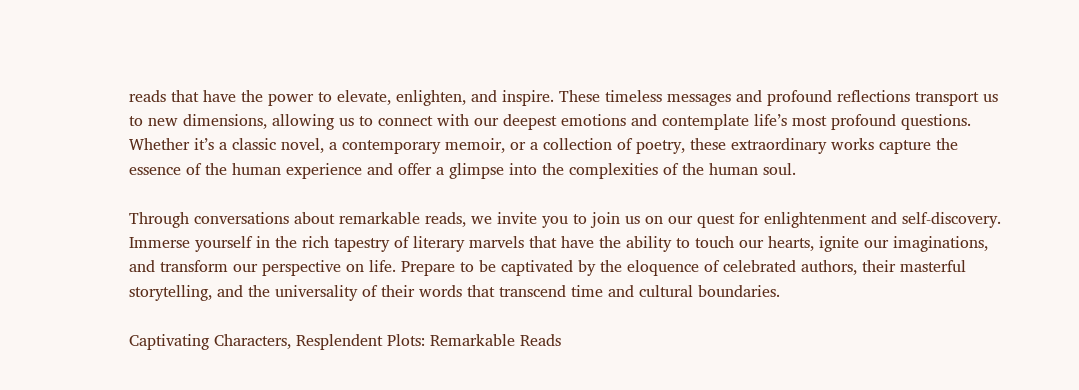reads that have the power to elevate, enlighten, and inspire. These timeless messages and profound reflections transport us to new dimensions, allowing us to connect with our deepest emotions and contemplate life’s most profound questions. Whether it’s a classic novel, a contemporary memoir, or a collection of poetry, these extraordinary works capture the essence of the human experience and offer a glimpse into the complexities of the human soul.

Through conversations about remarkable reads, we invite you to join us on our quest for enlightenment and self-discovery. Immerse yourself in the rich tapestry of literary marvels that have the ability to touch our hearts, ignite our imaginations, and transform our perspective on life. Prepare to be captivated by the eloquence of celebrated authors, their masterful storytelling, and the universality of their words that transcend time and cultural boundaries.

Captivating Characters, Resplendent Plots: Remarkable Reads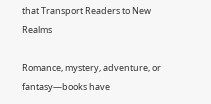that Transport Readers to New Realms

Romance, mystery, adventure, or fantasy—books have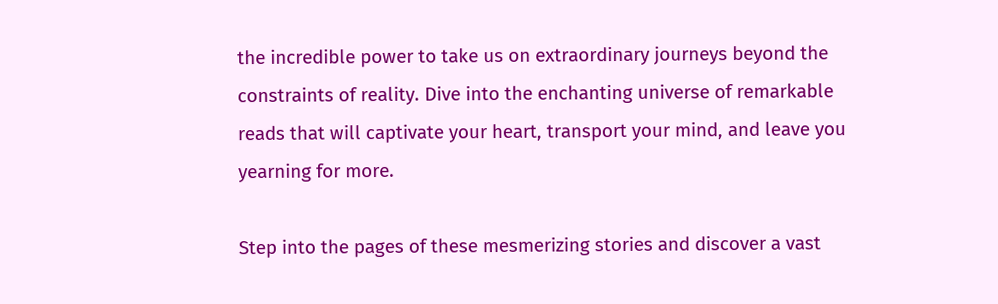the incredible power to take us on extraordinary journeys beyond the constraints of reality. Dive into the enchanting universe of remarkable reads that will captivate your heart, transport your mind, and leave you yearning for more.

Step into the pages of these mesmerizing stories and discover a vast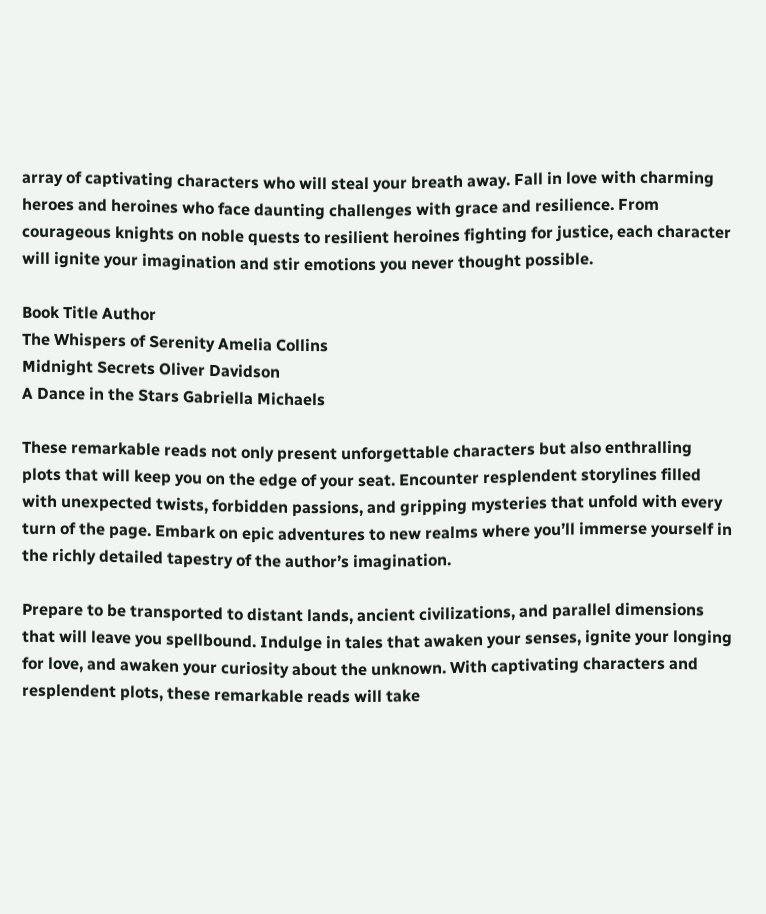array of captivating characters who will steal your breath away. Fall in love with charming heroes and heroines who face daunting challenges with grace and resilience. From courageous knights on noble quests to resilient heroines fighting for justice, each character will ignite your imagination and stir emotions you never thought possible.

Book Title Author
The Whispers of Serenity Amelia Collins
Midnight Secrets Oliver Davidson
A Dance in the Stars Gabriella Michaels

These remarkable reads not only present unforgettable characters but also enthralling plots that will keep you on the edge of your seat. Encounter resplendent storylines filled with unexpected twists, forbidden passions, and gripping mysteries that unfold with every turn of the page. Embark on epic adventures to new realms where you’ll immerse yourself in the richly detailed tapestry of the author’s imagination.

Prepare to be transported to distant lands, ancient civilizations, and parallel dimensions that will leave you spellbound. Indulge in tales that awaken your senses, ignite your longing for love, and awaken your curiosity about the unknown. With captivating characters and resplendent plots, these remarkable reads will take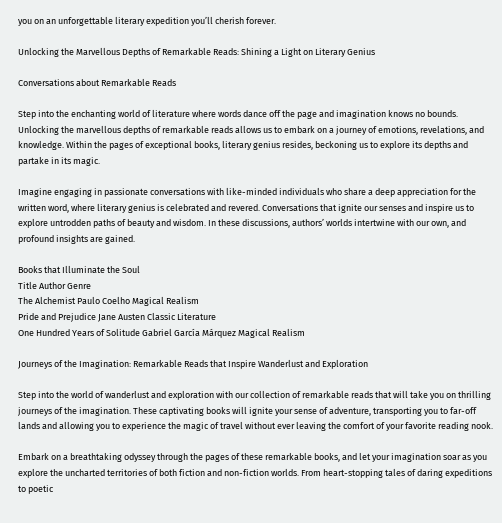you on an unforgettable literary expedition you’ll cherish forever.

Unlocking the Marvellous Depths of Remarkable Reads: Shining a Light on Literary Genius

Conversations about Remarkable Reads

Step into the enchanting world of literature where words dance off the page and imagination knows no bounds. Unlocking the marvellous depths of remarkable reads allows us to embark on a journey of emotions, revelations, and knowledge. Within the pages of exceptional books, literary genius resides, beckoning us to explore its depths and partake in its magic.

Imagine engaging in passionate conversations with like-minded individuals who share a deep appreciation for the written word, where literary genius is celebrated and revered. Conversations that ignite our senses and inspire us to explore untrodden paths of beauty and wisdom. In these discussions, authors’ worlds intertwine with our own, and profound insights are gained.

Books that Illuminate the Soul
Title Author Genre
The Alchemist Paulo Coelho Magical Realism
Pride and Prejudice Jane Austen Classic Literature
One Hundred Years of Solitude Gabriel García Márquez Magical Realism

Journeys of the Imagination: Remarkable Reads that Inspire Wanderlust and Exploration

Step into the world of wanderlust and exploration with our collection of remarkable reads that will take you on thrilling journeys of the imagination. These captivating books will ignite your sense of adventure, transporting you to far-off lands and allowing you to experience the magic of travel without ever leaving the comfort of your favorite reading nook.

Embark on a breathtaking odyssey through the pages of these remarkable books, and let your imagination soar as you explore the uncharted territories of both fiction and non-fiction worlds. From heart-stopping tales of daring expeditions to poetic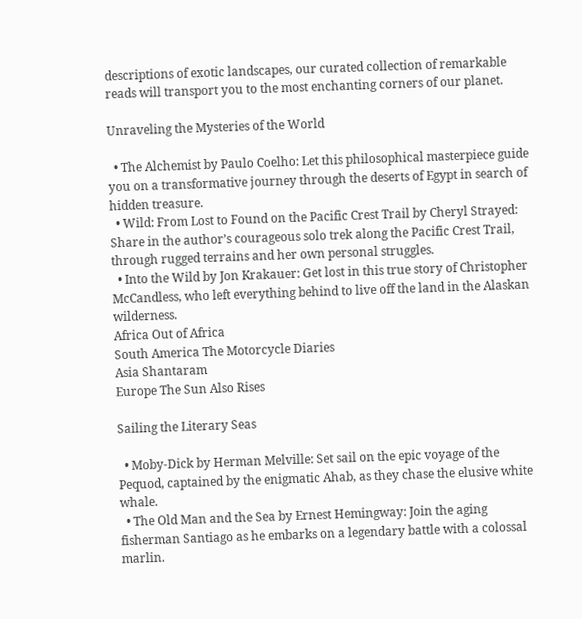descriptions of exotic landscapes, our curated collection of remarkable reads will transport you to the most enchanting corners of our planet.

Unraveling the Mysteries of the World

  • The Alchemist by Paulo Coelho: Let this philosophical masterpiece guide you on a transformative journey through the deserts of Egypt in search of hidden treasure.
  • Wild: From Lost to Found on the Pacific Crest Trail by Cheryl Strayed: Share in the author’s courageous solo trek along the Pacific Crest Trail, through rugged terrains and her own personal struggles.
  • Into the Wild by Jon Krakauer: Get lost in this true story of Christopher McCandless, who left everything behind to live off the land in the Alaskan wilderness.
Africa Out of Africa
South America The Motorcycle Diaries
Asia Shantaram
Europe The Sun Also Rises

Sailing the Literary Seas

  • Moby-Dick by Herman Melville: Set sail on the epic voyage of the Pequod, captained by the enigmatic Ahab, as they chase the elusive white whale.
  • The Old Man and the Sea by Ernest Hemingway: Join the aging fisherman Santiago as he embarks on a legendary battle with a colossal marlin.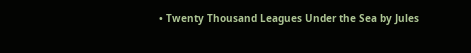• Twenty Thousand Leagues Under the Sea by Jules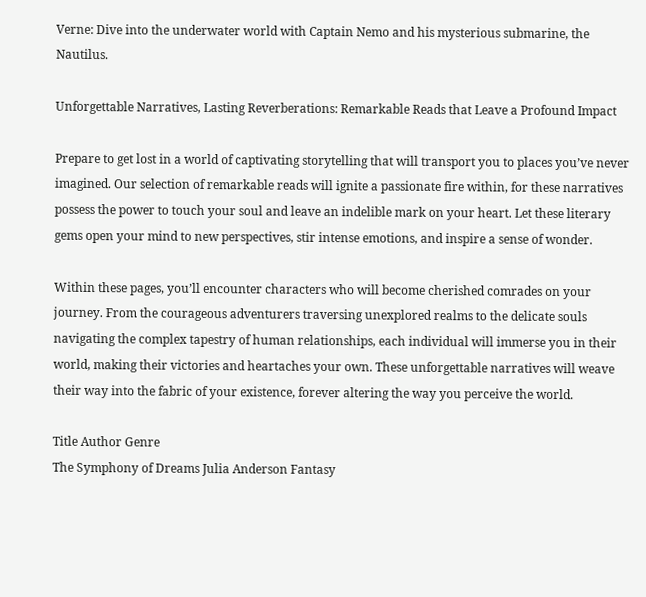Verne: Dive into the underwater world with Captain Nemo and his mysterious submarine, the Nautilus.

Unforgettable Narratives, Lasting Reverberations: Remarkable Reads that Leave a Profound Impact

Prepare to get lost in a world of captivating storytelling that will transport you to places you’ve never imagined. Our selection of remarkable reads will ignite a passionate fire within, for these narratives possess the power to touch your soul and leave an indelible mark on your heart. Let these literary gems open your mind to new perspectives, stir intense emotions, and inspire a sense of wonder.

Within these pages, you’ll encounter characters who will become cherished comrades on your journey. From the courageous adventurers traversing unexplored realms to the delicate souls navigating the complex tapestry of human relationships, each individual will immerse you in their world, making their victories and heartaches your own. These unforgettable narratives will weave their way into the fabric of your existence, forever altering the way you perceive the world.

Title Author Genre
The Symphony of Dreams Julia Anderson Fantasy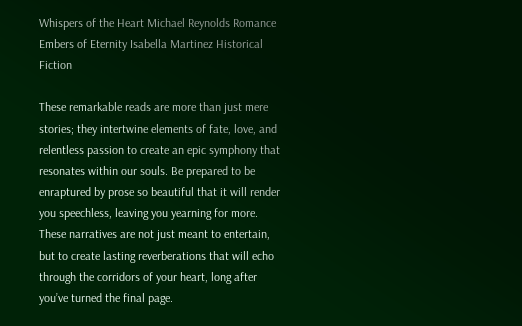Whispers of the Heart Michael Reynolds Romance
Embers of Eternity Isabella Martinez Historical Fiction

These remarkable reads are more than just mere stories; they intertwine elements of fate, love, and relentless passion to create an epic symphony that resonates within our souls. Be prepared to be enraptured by prose so beautiful that it will render you speechless, leaving you yearning for more. These narratives are not just meant to entertain, but to create lasting reverberations that will echo through the corridors of your heart, long after you’ve turned the final page.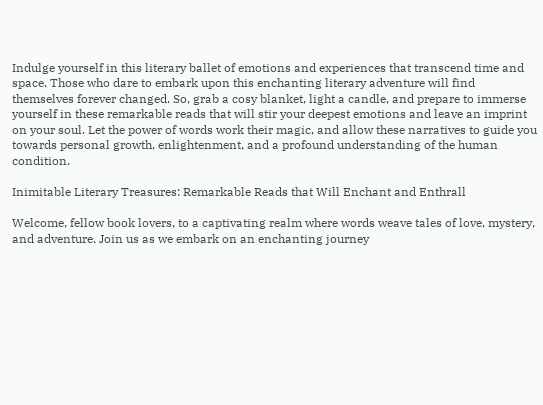Indulge yourself in this literary ballet of emotions and experiences that transcend time and space. Those who dare to embark upon this enchanting literary adventure will find themselves forever changed. So, grab a cosy blanket, light a candle, and prepare to immerse yourself in these remarkable reads that will stir your deepest emotions and leave an imprint on your soul. Let the power of words work their magic, and allow these narratives to guide you towards personal growth, enlightenment, and a profound understanding of the human condition.

Inimitable Literary Treasures: Remarkable Reads that Will Enchant and Enthrall

Welcome, fellow book lovers, to a captivating realm where words weave tales of love, mystery, and adventure. Join us as we embark on an enchanting journey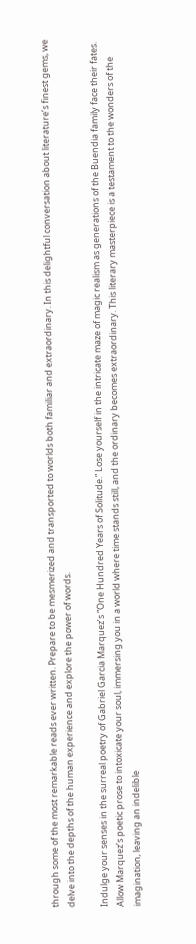through some of the most remarkable reads ever written. Prepare to be mesmerized and transported to worlds both familiar and extraordinary. In this delightful conversation about literature’s finest gems, we delve into the depths of the human experience and explore the power of words.

Indulge your senses in the surreal poetry of Gabriel Garcia Marquez’s “One Hundred Years of Solitude.” Lose yourself in the intricate maze of magic realism as generations of the Buendia family face their fates. Allow Marquez’s poetic prose to intoxicate your soul, immersing you in a world where time stands still, and the ordinary becomes extraordinary. This literary masterpiece is a testament to the wonders of the imagination, leaving an indelible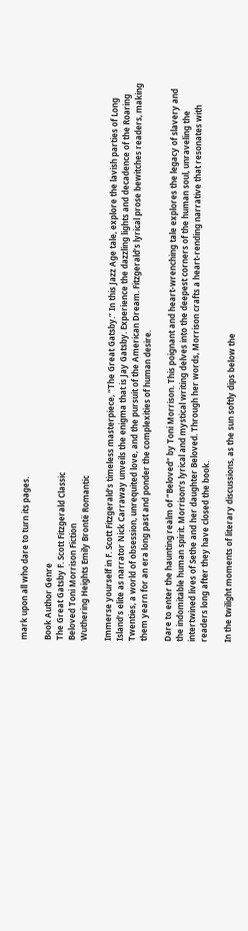mark upon all who dare to turn its pages.

Book Author Genre
The Great Gatsby F. Scott Fitzgerald Classic
Beloved Toni Morrison Fiction
Wuthering Heights Emily Brontë Romantic

Immerse yourself in F. Scott Fitzgerald’s timeless masterpiece, “The Great Gatsby.” In this Jazz Age tale, explore the lavish parties of Long Island’s elite as narrator Nick Carraway unveils the enigma that is Jay Gatsby. Experience the dazzling lights and decadence of the Roaring Twenties, a world of obsession, unrequited love, and the pursuit of the American Dream. Fitzgerald’s lyrical prose bewitches readers, making them yearn for an era long past and ponder the complexities of human desire.

Dare to enter the haunting realm of ”Beloved” by Toni Morrison. This poignant and heart-wrenching tale explores the legacy of slavery and the indomitable human spirit. Morrison’s lyrical and mystical writing delves into the deepest corners of the human soul, unraveling the intertwined lives of Sethe and her daughter Beloved. Through her words, Morrison crafts a heart-rending narrative that resonates with readers long after they have closed the book.

In the twilight moments of literary discussions, as the sun softly dips below the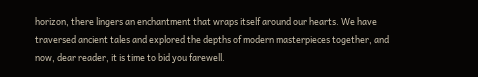horizon, there lingers an enchantment that wraps itself around our hearts. We have traversed ancient tales and explored the depths of modern masterpieces together, and now, dear reader, it is time to bid you farewell.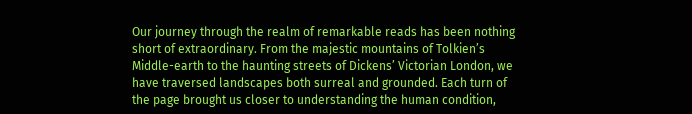Our journey through the realm of remarkable reads has been nothing short of extraordinary. From the majestic mountains of Tolkien’s Middle-earth to the haunting streets of Dickens’ Victorian London, we have traversed landscapes both surreal and grounded. Each turn of the page brought us closer to understanding the human condition,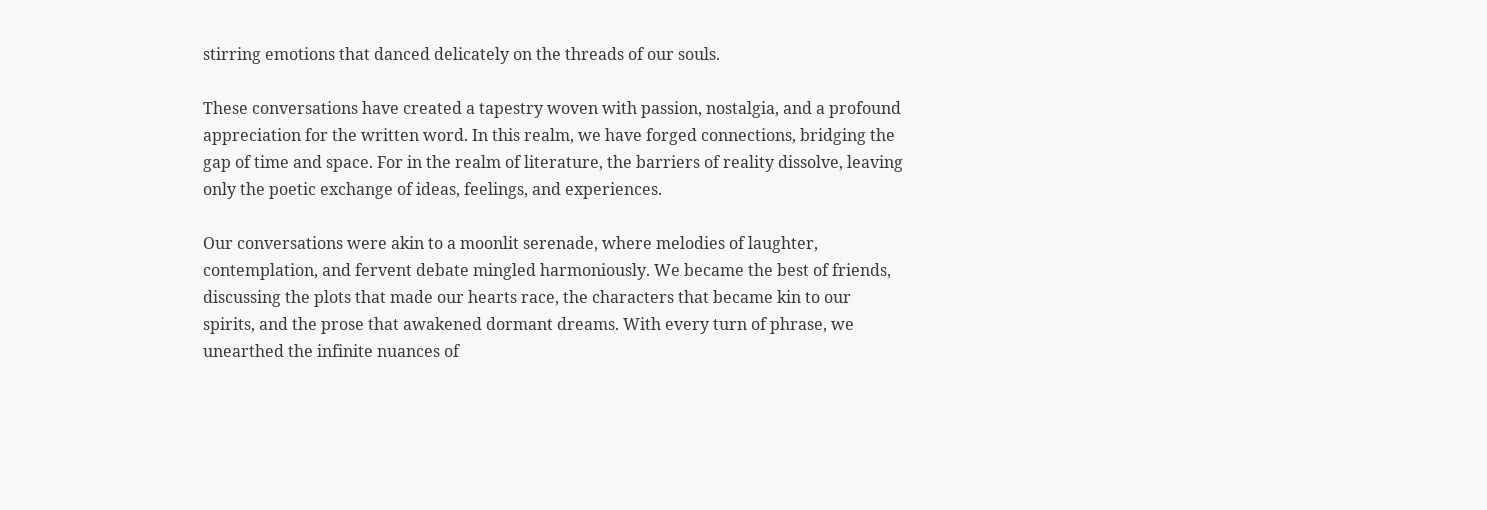stirring emotions that danced delicately on the threads of our souls.

These conversations have created a tapestry woven with passion, nostalgia, and a profound appreciation for the written word. In this realm, we have forged connections, bridging the gap of time and space. For in the realm of literature, the barriers of reality dissolve, leaving only the poetic exchange of ideas, feelings, and experiences.

Our conversations were akin to a moonlit serenade, where melodies of laughter, contemplation, and fervent debate mingled harmoniously. We became the best of friends, discussing the plots that made our hearts race, the characters that became kin to our spirits, and the prose that awakened dormant dreams. With every turn of phrase, we unearthed the infinite nuances of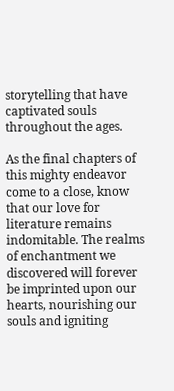storytelling that have captivated souls throughout the ages.

As the final chapters of this mighty endeavor come to a close, know that our love for literature remains indomitable. The realms of enchantment we discovered will forever be imprinted upon our hearts, nourishing our souls and igniting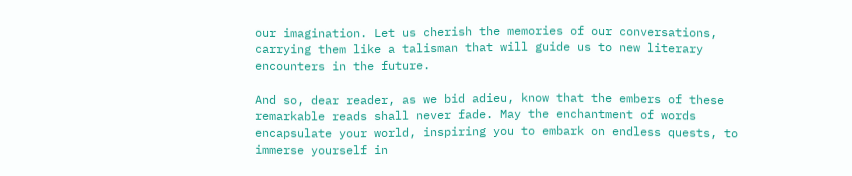our imagination. Let us cherish the memories of our conversations, carrying them like a talisman that will guide us to new literary encounters in the future.

And so, dear reader, as we bid adieu, know that the embers of these remarkable reads shall never fade. May the enchantment of words encapsulate your world, inspiring you to embark on endless quests, to immerse yourself in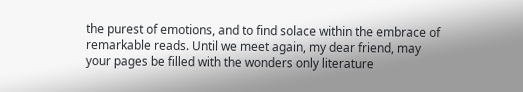the purest of emotions, and to find solace within the embrace of remarkable reads. Until we meet again, my dear friend, may your pages be filled with the wonders only literature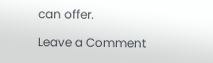can offer.

Leave a Comment